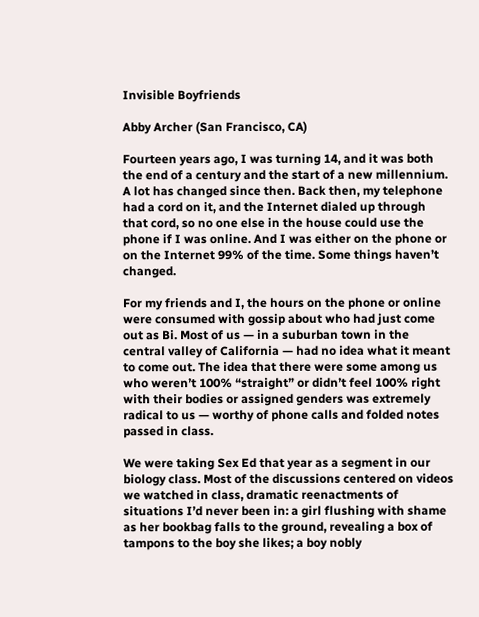Invisible Boyfriends

Abby Archer (San Francisco, CA)

Fourteen years ago, I was turning 14, and it was both the end of a century and the start of a new millennium. A lot has changed since then. Back then, my telephone had a cord on it, and the Internet dialed up through that cord, so no one else in the house could use the phone if I was online. And I was either on the phone or on the Internet 99% of the time. Some things haven’t changed.

For my friends and I, the hours on the phone or online were consumed with gossip about who had just come out as Bi. Most of us — in a suburban town in the central valley of California — had no idea what it meant to come out. The idea that there were some among us who weren’t 100% “straight” or didn’t feel 100% right with their bodies or assigned genders was extremely radical to us — worthy of phone calls and folded notes passed in class.

We were taking Sex Ed that year as a segment in our biology class. Most of the discussions centered on videos we watched in class, dramatic reenactments of situations I’d never been in: a girl flushing with shame as her bookbag falls to the ground, revealing a box of tampons to the boy she likes; a boy nobly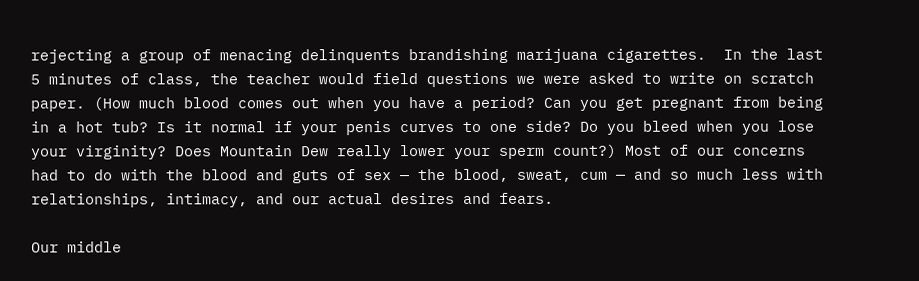rejecting a group of menacing delinquents brandishing marijuana cigarettes.  In the last 5 minutes of class, the teacher would field questions we were asked to write on scratch paper. (How much blood comes out when you have a period? Can you get pregnant from being in a hot tub? Is it normal if your penis curves to one side? Do you bleed when you lose your virginity? Does Mountain Dew really lower your sperm count?) Most of our concerns had to do with the blood and guts of sex — the blood, sweat, cum — and so much less with relationships, intimacy, and our actual desires and fears.

Our middle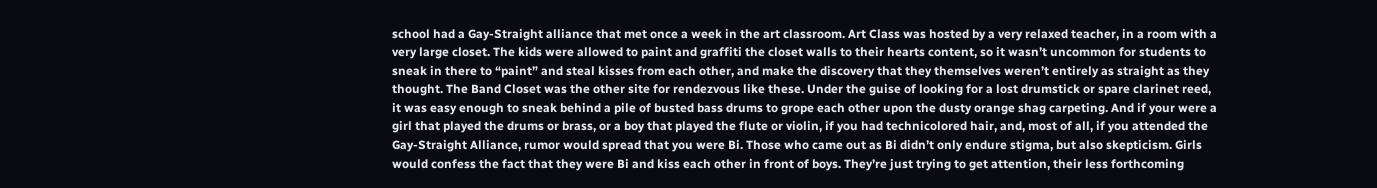school had a Gay-Straight alliance that met once a week in the art classroom. Art Class was hosted by a very relaxed teacher, in a room with a very large closet. The kids were allowed to paint and graffiti the closet walls to their hearts content, so it wasn’t uncommon for students to sneak in there to “paint” and steal kisses from each other, and make the discovery that they themselves weren’t entirely as straight as they thought. The Band Closet was the other site for rendezvous like these. Under the guise of looking for a lost drumstick or spare clarinet reed, it was easy enough to sneak behind a pile of busted bass drums to grope each other upon the dusty orange shag carpeting. And if your were a girl that played the drums or brass, or a boy that played the flute or violin, if you had technicolored hair, and, most of all, if you attended the Gay-Straight Alliance, rumor would spread that you were Bi. Those who came out as Bi didn’t only endure stigma, but also skepticism. Girls would confess the fact that they were Bi and kiss each other in front of boys. They’re just trying to get attention, their less forthcoming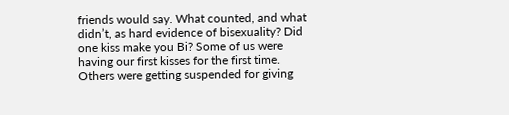friends would say. What counted, and what didn’t, as hard evidence of bisexuality? Did one kiss make you Bi? Some of us were having our first kisses for the first time. Others were getting suspended for giving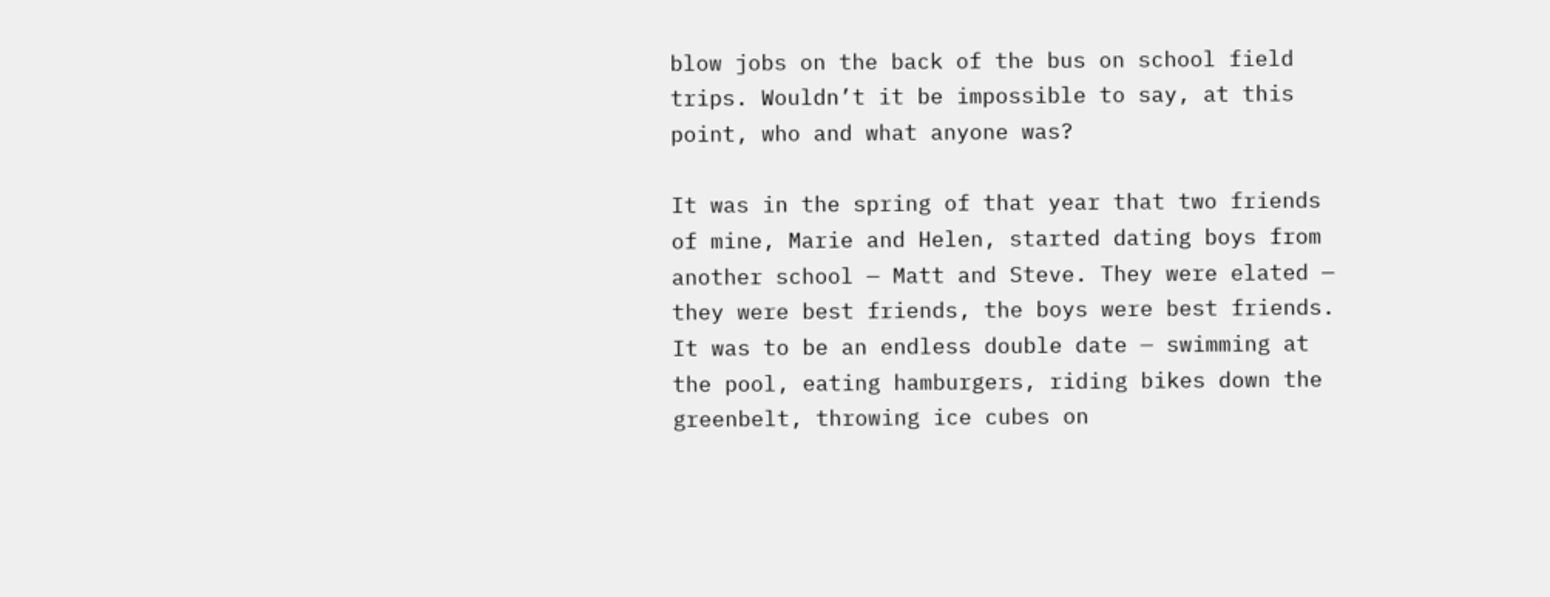blow jobs on the back of the bus on school field trips. Wouldn’t it be impossible to say, at this point, who and what anyone was?

It was in the spring of that year that two friends of mine, Marie and Helen, started dating boys from another school — Matt and Steve. They were elated — they were best friends, the boys were best friends. It was to be an endless double date — swimming at the pool, eating hamburgers, riding bikes down the greenbelt, throwing ice cubes on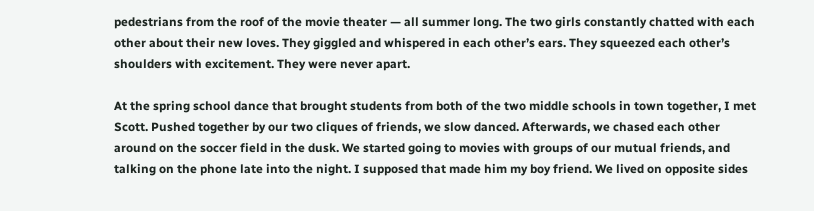pedestrians from the roof of the movie theater — all summer long. The two girls constantly chatted with each other about their new loves. They giggled and whispered in each other’s ears. They squeezed each other’s shoulders with excitement. They were never apart.

At the spring school dance that brought students from both of the two middle schools in town together, I met Scott. Pushed together by our two cliques of friends, we slow danced. Afterwards, we chased each other around on the soccer field in the dusk. We started going to movies with groups of our mutual friends, and talking on the phone late into the night. I supposed that made him my boy friend. We lived on opposite sides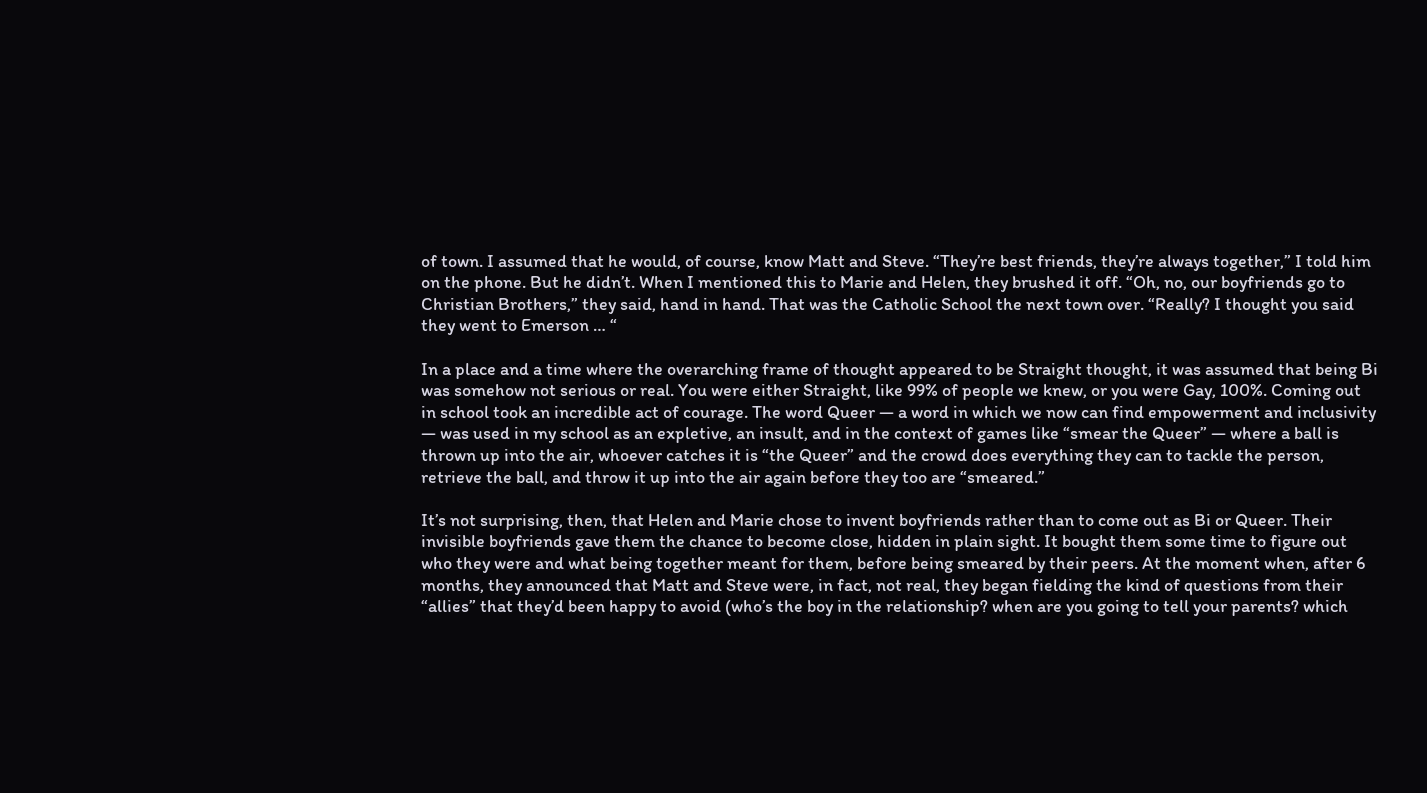of town. I assumed that he would, of course, know Matt and Steve. “They’re best friends, they’re always together,” I told him on the phone. But he didn’t. When I mentioned this to Marie and Helen, they brushed it off. “Oh, no, our boyfriends go to Christian Brothers,” they said, hand in hand. That was the Catholic School the next town over. “Really? I thought you said they went to Emerson … “

In a place and a time where the overarching frame of thought appeared to be Straight thought, it was assumed that being Bi was somehow not serious or real. You were either Straight, like 99% of people we knew, or you were Gay, 100%. Coming out in school took an incredible act of courage. The word Queer — a word in which we now can find empowerment and inclusivity — was used in my school as an expletive, an insult, and in the context of games like “smear the Queer” — where a ball is thrown up into the air, whoever catches it is “the Queer” and the crowd does everything they can to tackle the person, retrieve the ball, and throw it up into the air again before they too are “smeared.”

It’s not surprising, then, that Helen and Marie chose to invent boyfriends rather than to come out as Bi or Queer. Their invisible boyfriends gave them the chance to become close, hidden in plain sight. It bought them some time to figure out who they were and what being together meant for them, before being smeared by their peers. At the moment when, after 6 months, they announced that Matt and Steve were, in fact, not real, they began fielding the kind of questions from their “allies” that they’d been happy to avoid (who’s the boy in the relationship? when are you going to tell your parents? which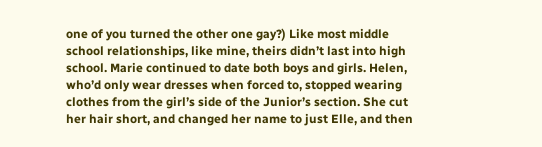one of you turned the other one gay?) Like most middle school relationships, like mine, theirs didn’t last into high school. Marie continued to date both boys and girls. Helen, who’d only wear dresses when forced to, stopped wearing clothes from the girl’s side of the Junior’s section. She cut her hair short, and changed her name to just Elle, and then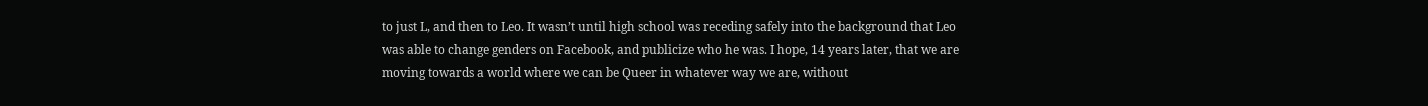to just L, and then to Leo. It wasn’t until high school was receding safely into the background that Leo was able to change genders on Facebook, and publicize who he was. I hope, 14 years later, that we are moving towards a world where we can be Queer in whatever way we are, without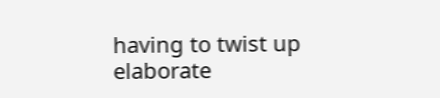having to twist up elaborate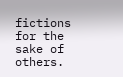fictions for the sake of others.